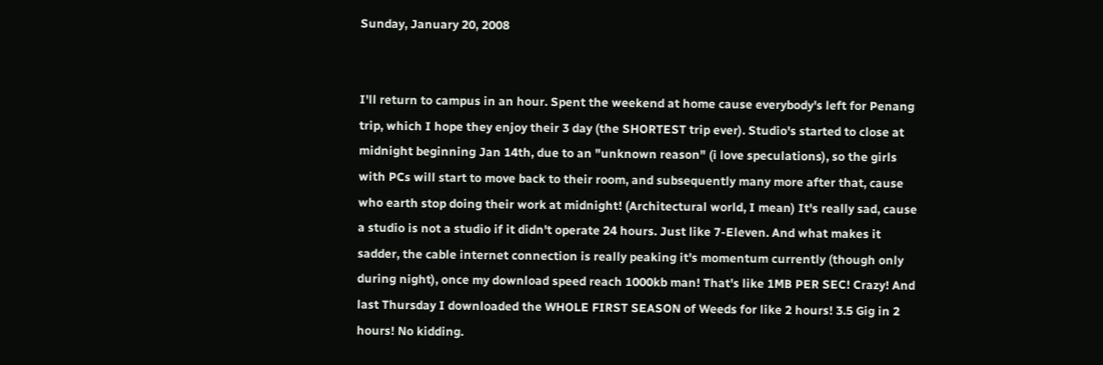Sunday, January 20, 2008


I'll return to campus in an hour. Spent the weekend at home cause everybody's left for Penang trip, which I hope they enjoy their 3 day (the SHORTEST trip ever). Studio's started to close at midnight beginning Jan 14th, due to an "unknown reason" (i love speculations), so the girls with PCs will start to move back to their room, and subsequently many more after that, cause who earth stop doing their work at midnight! (Architectural world, I mean) It's really sad, cause a studio is not a studio if it didn't operate 24 hours. Just like 7-Eleven. And what makes it sadder, the cable internet connection is really peaking it's momentum currently (though only during night), once my download speed reach 1000kb man! That's like 1MB PER SEC! Crazy! And last Thursday I downloaded the WHOLE FIRST SEASON of Weeds for like 2 hours! 3.5 Gig in 2 hours! No kidding.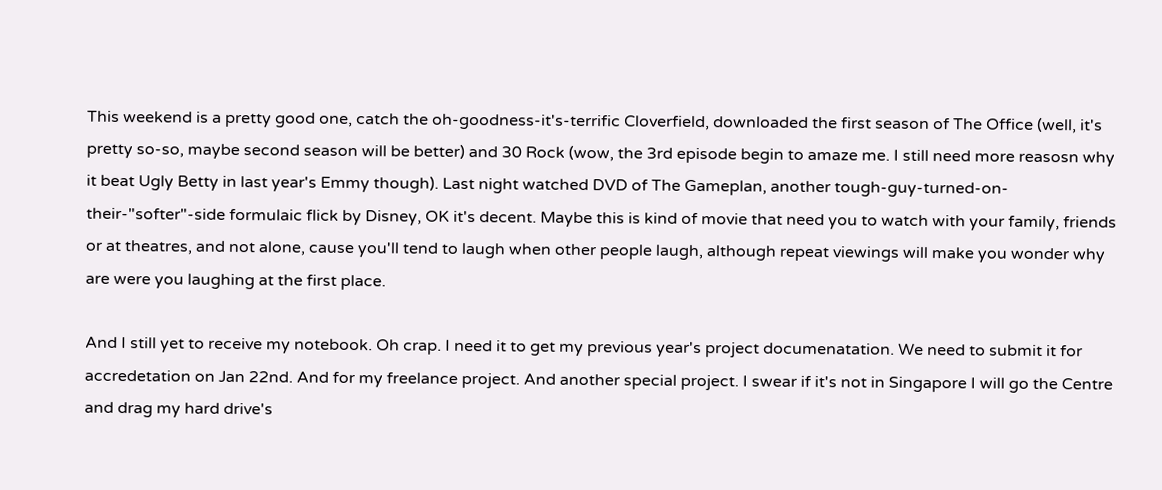This weekend is a pretty good one, catch the oh-goodness-it's-terrific Cloverfield, downloaded the first season of The Office (well, it's pretty so-so, maybe second season will be better) and 30 Rock (wow, the 3rd episode begin to amaze me. I still need more reasosn why it beat Ugly Betty in last year's Emmy though). Last night watched DVD of The Gameplan, another tough-guy-turned-on-their-"softer"-side formulaic flick by Disney, OK it's decent. Maybe this is kind of movie that need you to watch with your family, friends or at theatres, and not alone, cause you'll tend to laugh when other people laugh, although repeat viewings will make you wonder why are were you laughing at the first place.

And I still yet to receive my notebook. Oh crap. I need it to get my previous year's project documenatation. We need to submit it for accredetation on Jan 22nd. And for my freelance project. And another special project. I swear if it's not in Singapore I will go the Centre and drag my hard drive's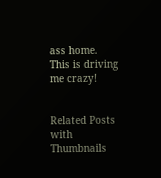ass home. This is driving me crazy!


Related Posts with Thumbnails